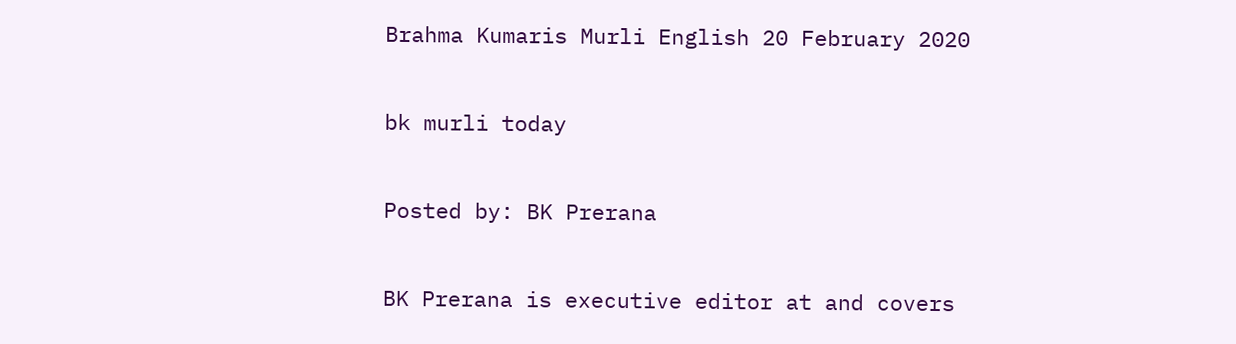Brahma Kumaris Murli English 20 February 2020

bk murli today

Posted by: BK Prerana

BK Prerana is executive editor at and covers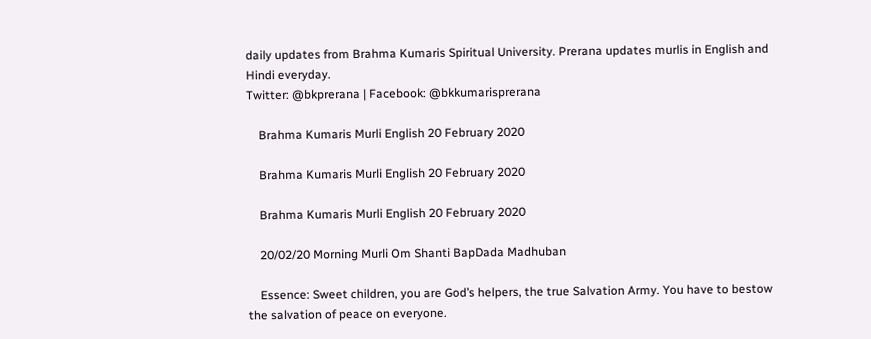daily updates from Brahma Kumaris Spiritual University. Prerana updates murlis in English and Hindi everyday.
Twitter: @bkprerana | Facebook: @bkkumarisprerana

    Brahma Kumaris Murli English 20 February 2020

    Brahma Kumaris Murli English 20 February 2020

    Brahma Kumaris Murli English 20 February 2020

    20/02/20 Morning Murli Om Shanti BapDada Madhuban

    Essence: Sweet children, you are God’s helpers, the true Salvation Army. You have to bestow the salvation of peace on everyone.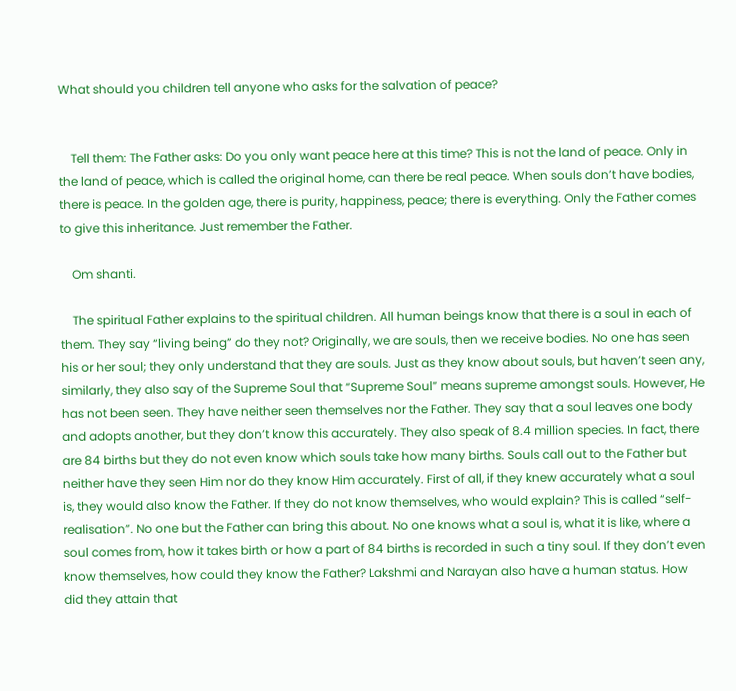What should you children tell anyone who asks for the salvation of peace?


    Tell them: The Father asks: Do you only want peace here at this time? This is not the land of peace. Only in the land of peace, which is called the original home, can there be real peace. When souls don’t have bodies, there is peace. In the golden age, there is purity, happiness, peace; there is everything. Only the Father comes to give this inheritance. Just remember the Father.

    Om shanti.

    The spiritual Father explains to the spiritual children. All human beings know that there is a soul in each of them. They say “living being” do they not? Originally, we are souls, then we receive bodies. No one has seen his or her soul; they only understand that they are souls. Just as they know about souls, but haven’t seen any, similarly, they also say of the Supreme Soul that “Supreme Soul” means supreme amongst souls. However, He has not been seen. They have neither seen themselves nor the Father. They say that a soul leaves one body and adopts another, but they don’t know this accurately. They also speak of 8.4 million species. In fact, there are 84 births but they do not even know which souls take how many births. Souls call out to the Father but neither have they seen Him nor do they know Him accurately. First of all, if they knew accurately what a soul is, they would also know the Father. If they do not know themselves, who would explain? This is called “self-realisation”. No one but the Father can bring this about. No one knows what a soul is, what it is like, where a soul comes from, how it takes birth or how a part of 84 births is recorded in such a tiny soul. If they don’t even know themselves, how could they know the Father? Lakshmi and Narayan also have a human status. How did they attain that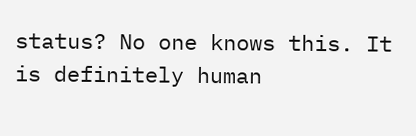status? No one knows this. It is definitely human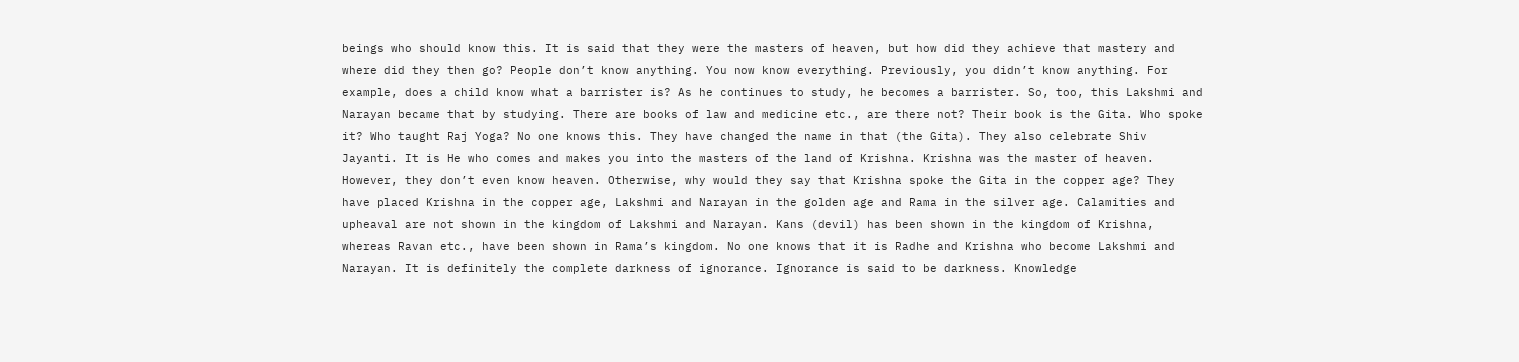beings who should know this. It is said that they were the masters of heaven, but how did they achieve that mastery and where did they then go? People don’t know anything. You now know everything. Previously, you didn’t know anything. For example, does a child know what a barrister is? As he continues to study, he becomes a barrister. So, too, this Lakshmi and Narayan became that by studying. There are books of law and medicine etc., are there not? Their book is the Gita. Who spoke it? Who taught Raj Yoga? No one knows this. They have changed the name in that (the Gita). They also celebrate Shiv Jayanti. It is He who comes and makes you into the masters of the land of Krishna. Krishna was the master of heaven. However, they don’t even know heaven. Otherwise, why would they say that Krishna spoke the Gita in the copper age? They have placed Krishna in the copper age, Lakshmi and Narayan in the golden age and Rama in the silver age. Calamities and upheaval are not shown in the kingdom of Lakshmi and Narayan. Kans (devil) has been shown in the kingdom of Krishna, whereas Ravan etc., have been shown in Rama’s kingdom. No one knows that it is Radhe and Krishna who become Lakshmi and Narayan. It is definitely the complete darkness of ignorance. Ignorance is said to be darkness. Knowledge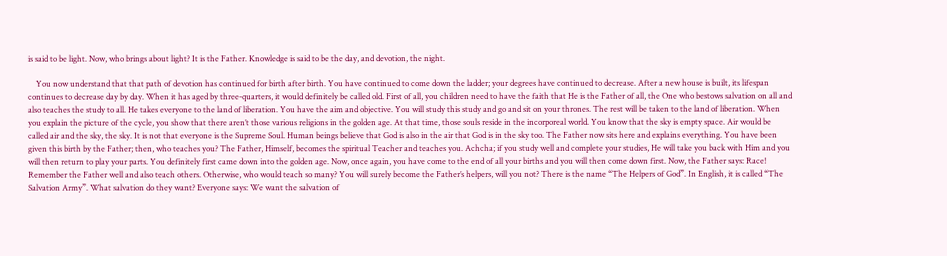is said to be light. Now, who brings about light? It is the Father. Knowledge is said to be the day, and devotion, the night.

    You now understand that that path of devotion has continued for birth after birth. You have continued to come down the ladder; your degrees have continued to decrease. After a new house is built, its lifespan continues to decrease day by day. When it has aged by three-quarters, it would definitely be called old. First of all, you children need to have the faith that He is the Father of all, the One who bestows salvation on all and also teaches the study to all. He takes everyone to the land of liberation. You have the aim and objective. You will study this study and go and sit on your thrones. The rest will be taken to the land of liberation. When you explain the picture of the cycle, you show that there aren’t those various religions in the golden age. At that time, those souls reside in the incorporeal world. You know that the sky is empty space. Air would be called air and the sky, the sky. It is not that everyone is the Supreme Soul. Human beings believe that God is also in the air that God is in the sky too. The Father now sits here and explains everything. You have been given this birth by the Father; then, who teaches you? The Father, Himself, becomes the spiritual Teacher and teaches you. Achcha; if you study well and complete your studies, He will take you back with Him and you will then return to play your parts. You definitely first came down into the golden age. Now, once again, you have come to the end of all your births and you will then come down first. Now, the Father says: Race! Remember the Father well and also teach others. Otherwise, who would teach so many? You will surely become the Father’s helpers, will you not? There is the name “The Helpers of God”. In English, it is called “The Salvation Army”. What salvation do they want? Everyone says: We want the salvation of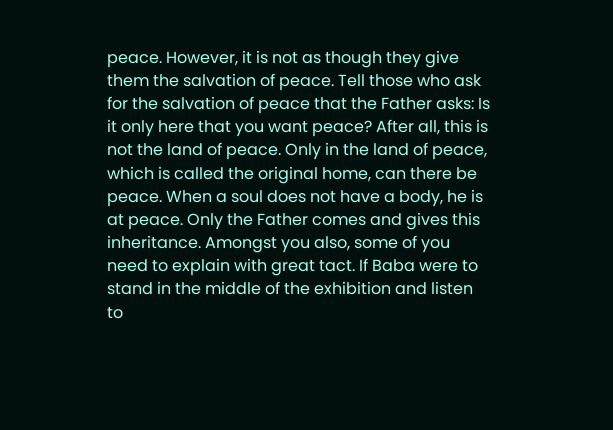peace. However, it is not as though they give them the salvation of peace. Tell those who ask for the salvation of peace that the Father asks: Is it only here that you want peace? After all, this is not the land of peace. Only in the land of peace, which is called the original home, can there be peace. When a soul does not have a body, he is at peace. Only the Father comes and gives this inheritance. Amongst you also, some of you need to explain with great tact. If Baba were to stand in the middle of the exhibition and listen to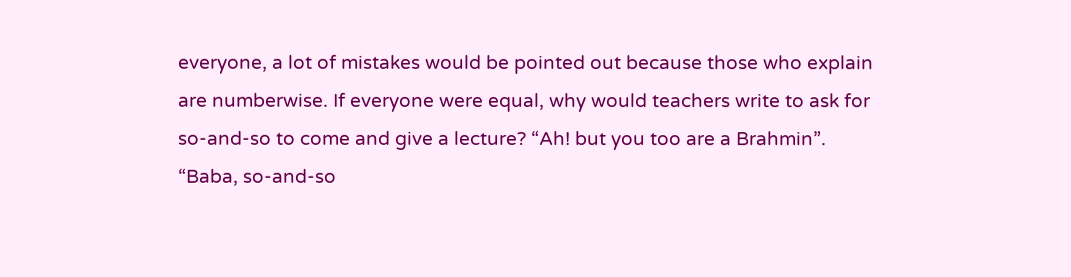everyone, a lot of mistakes would be pointed out because those who explain are numberwise. If everyone were equal, why would teachers write to ask for so-and-so to come and give a lecture? “Ah! but you too are a Brahmin”. “Baba, so-and-so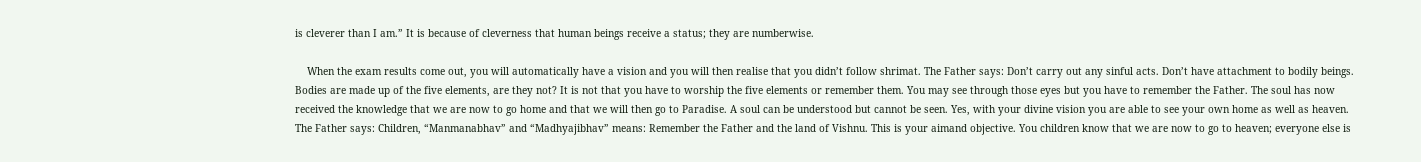is cleverer than I am.” It is because of cleverness that human beings receive a status; they are numberwise.

    When the exam results come out, you will automatically have a vision and you will then realise that you didn’t follow shrimat. The Father says: Don’t carry out any sinful acts. Don’t have attachment to bodily beings. Bodies are made up of the five elements, are they not? It is not that you have to worship the five elements or remember them. You may see through those eyes but you have to remember the Father. The soul has now received the knowledge that we are now to go home and that we will then go to Paradise. A soul can be understood but cannot be seen. Yes, with your divine vision you are able to see your own home as well as heaven. The Father says: Children, “Manmanabhav” and “Madhyajibhav” means: Remember the Father and the land of Vishnu. This is your aimand objective. You children know that we are now to go to heaven; everyone else is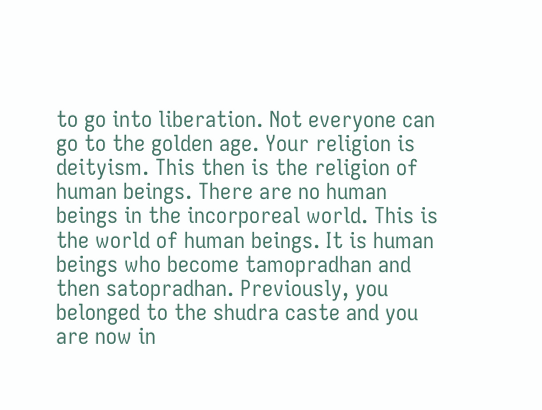to go into liberation. Not everyone can go to the golden age. Your religion is deityism. This then is the religion of human beings. There are no human beings in the incorporeal world. This is the world of human beings. It is human beings who become tamopradhan and then satopradhan. Previously, you belonged to the shudra caste and you are now in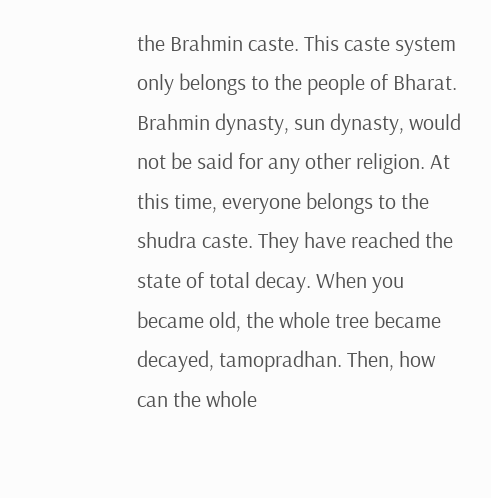the Brahmin caste. This caste system only belongs to the people of Bharat. Brahmin dynasty, sun dynasty, would not be said for any other religion. At this time, everyone belongs to the shudra caste. They have reached the state of total decay. When you became old, the whole tree became decayed, tamopradhan. Then, how can the whole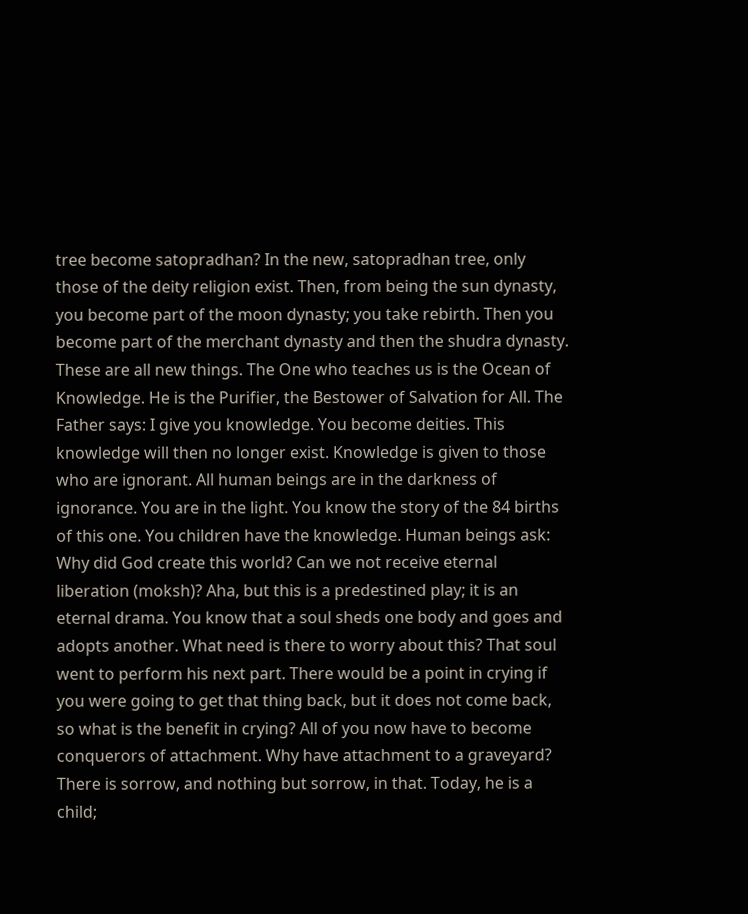tree become satopradhan? In the new, satopradhan tree, only those of the deity religion exist. Then, from being the sun dynasty, you become part of the moon dynasty; you take rebirth. Then you become part of the merchant dynasty and then the shudra dynasty. These are all new things. The One who teaches us is the Ocean of Knowledge. He is the Purifier, the Bestower of Salvation for All. The Father says: I give you knowledge. You become deities. This knowledge will then no longer exist. Knowledge is given to those who are ignorant. All human beings are in the darkness of ignorance. You are in the light. You know the story of the 84 births of this one. You children have the knowledge. Human beings ask: Why did God create this world? Can we not receive eternal liberation (moksh)? Aha, but this is a predestined play; it is an eternal drama. You know that a soul sheds one body and goes and adopts another. What need is there to worry about this? That soul went to perform his next part. There would be a point in crying if you were going to get that thing back, but it does not come back, so what is the benefit in crying? All of you now have to become conquerors of attachment. Why have attachment to a graveyard? There is sorrow, and nothing but sorrow, in that. Today, he is a child;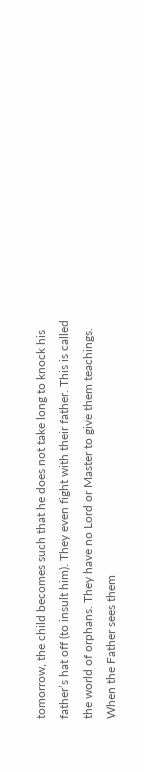tomorrow, the child becomes such that he does not take long to knock his father’s hat off (to insult him). They even fight with their father. This is called the world of orphans. They have no Lord or Master to give them teachings. When the Father sees them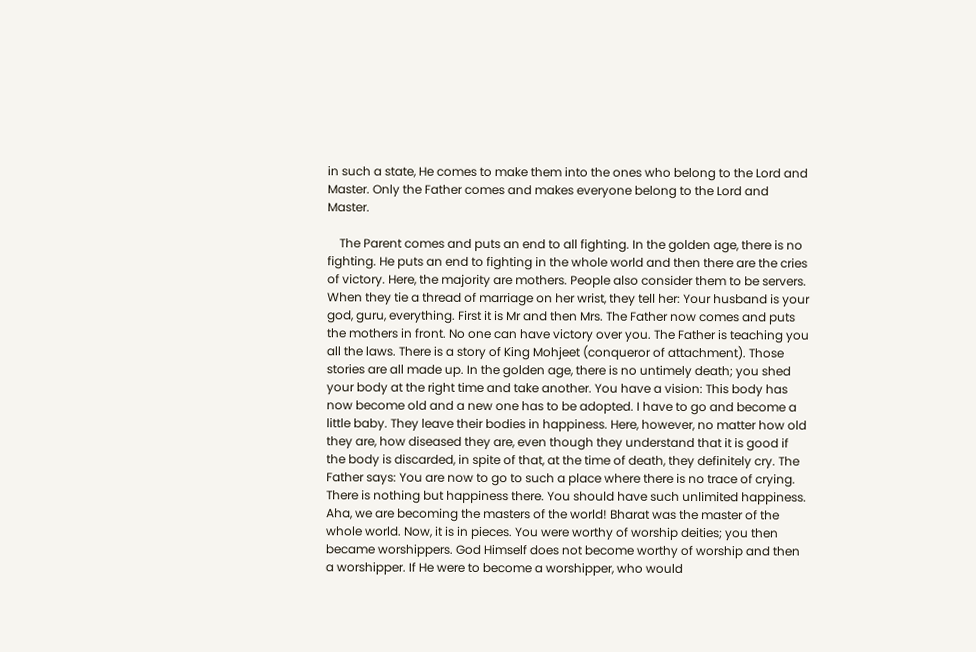in such a state, He comes to make them into the ones who belong to the Lord and Master. Only the Father comes and makes everyone belong to the Lord and Master.

    The Parent comes and puts an end to all fighting. In the golden age, there is no fighting. He puts an end to fighting in the whole world and then there are the cries of victory. Here, the majority are mothers. People also consider them to be servers. When they tie a thread of marriage on her wrist, they tell her: Your husband is your god, guru, everything. First it is Mr and then Mrs. The Father now comes and puts the mothers in front. No one can have victory over you. The Father is teaching you all the laws. There is a story of King Mohjeet (conqueror of attachment). Those stories are all made up. In the golden age, there is no untimely death; you shed your body at the right time and take another. You have a vision: This body has now become old and a new one has to be adopted. I have to go and become a little baby. They leave their bodies in happiness. Here, however, no matter how old they are, how diseased they are, even though they understand that it is good if the body is discarded, in spite of that, at the time of death, they definitely cry. The Father says: You are now to go to such a place where there is no trace of crying. There is nothing but happiness there. You should have such unlimited happiness. Aha, we are becoming the masters of the world! Bharat was the master of the whole world. Now, it is in pieces. You were worthy of worship deities; you then became worshippers. God Himself does not become worthy of worship and then a worshipper. If He were to become a worshipper, who would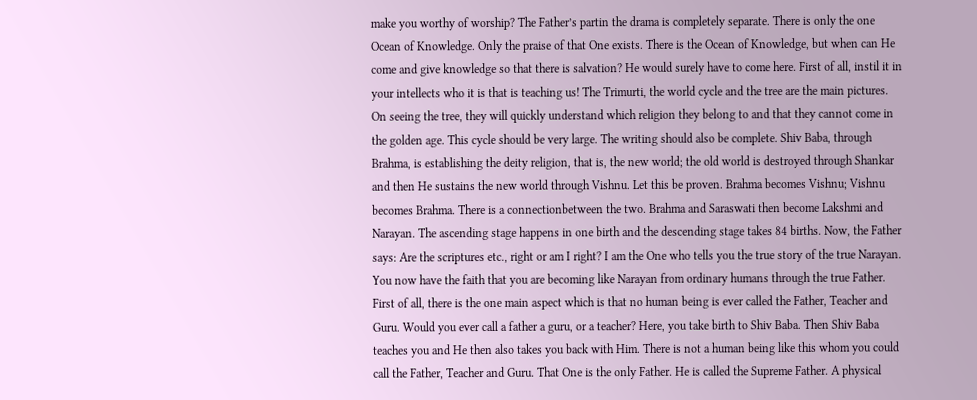make you worthy of worship? The Father’s partin the drama is completely separate. There is only the one Ocean of Knowledge. Only the praise of that One exists. There is the Ocean of Knowledge, but when can He come and give knowledge so that there is salvation? He would surely have to come here. First of all, instil it in your intellects who it is that is teaching us! The Trimurti, the world cycle and the tree are the main pictures. On seeing the tree, they will quickly understand which religion they belong to and that they cannot come in the golden age. This cycle should be very large. The writing should also be complete. Shiv Baba, through Brahma, is establishing the deity religion, that is, the new world; the old world is destroyed through Shankar and then He sustains the new world through Vishnu. Let this be proven. Brahma becomes Vishnu; Vishnu becomes Brahma. There is a connectionbetween the two. Brahma and Saraswati then become Lakshmi and Narayan. The ascending stage happens in one birth and the descending stage takes 84 births. Now, the Father says: Are the scriptures etc., right or am I right? I am the One who tells you the true story of the true Narayan. You now have the faith that you are becoming like Narayan from ordinary humans through the true Father. First of all, there is the one main aspect which is that no human being is ever called the Father, Teacher and Guru. Would you ever call a father a guru, or a teacher? Here, you take birth to Shiv Baba. Then Shiv Baba teaches you and He then also takes you back with Him. There is not a human being like this whom you could call the Father, Teacher and Guru. That One is the only Father. He is called the Supreme Father. A physical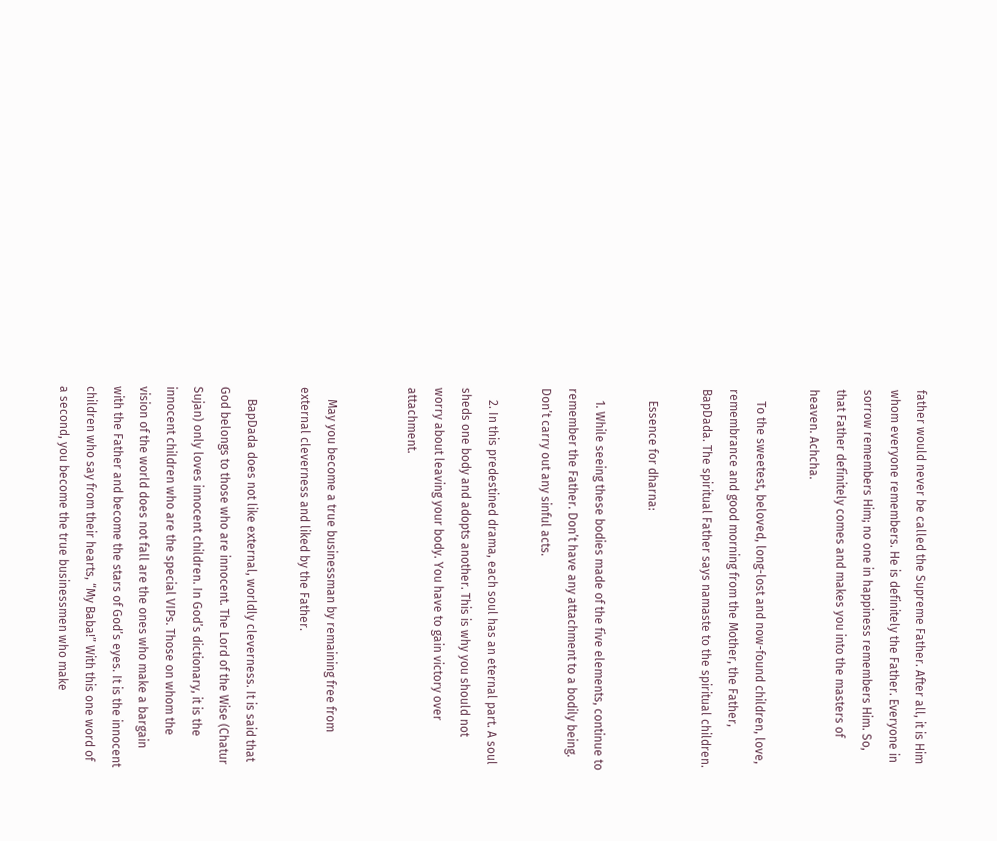father would never be called the Supreme Father. After all, it is Him whom everyone remembers. He is definitely the Father. Everyone in sorrow remembers Him; no one in happiness remembers Him. So, that Father definitely comes and makes you into the masters of heaven. Achcha.

    To the sweetest, beloved, long-lost and now-found children, love, remembrance and good morning from the Mother, the Father, BapDada. The spiritual Father says namaste to the spiritual children.

    Essence for dharna:

    1. While seeing these bodies made of the five elements, continue to remember the Father. Don’t have any attachment to a bodily being. Don’t carry out any sinful acts.

    2. In this predestined drama, each soul has an eternal part. A soul sheds one body and adopts another. This is why you should not worry about leaving your body. You have to gain victory over attachment.


    May you become a true businessman by remaining free from external cleverness and liked by the Father.

    BapDada does not like external, worldly cleverness. It is said that God belongs to those who are innocent. The Lord of the Wise (Chatur Sujan) only loves innocent children. In God’s dictionary, it is the innocent children who are the special VIPs. Those on whom the vision of the world does not fall are the ones who make a bargain with the Father and become the stars of God’s eyes. It is the innocent children who say from their hearts, “My Baba!” With this one word of a second, you become the true businessmen who make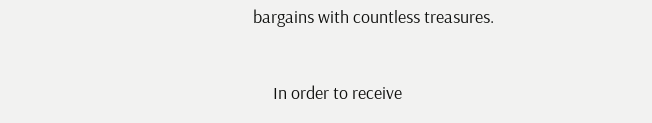bargains with countless treasures.


     In order to receive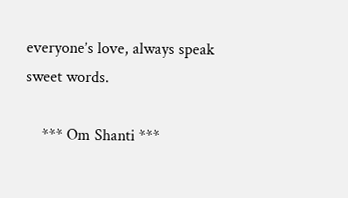everyone’s love, always speak sweet words.

    *** Om Shanti ***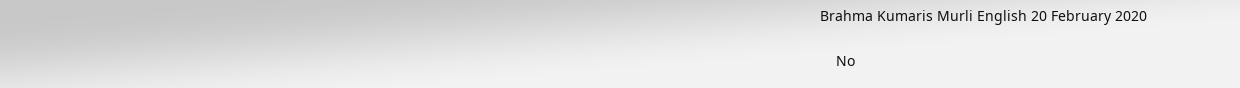Brahma Kumaris Murli English 20 February 2020

    No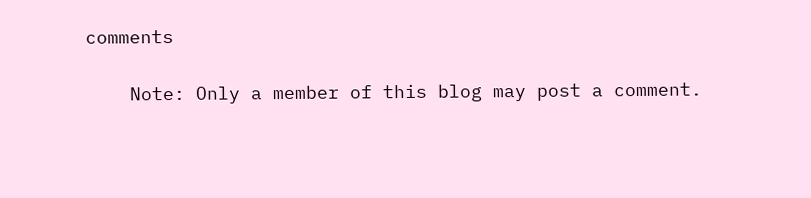comments

    Note: Only a member of this blog may post a comment.